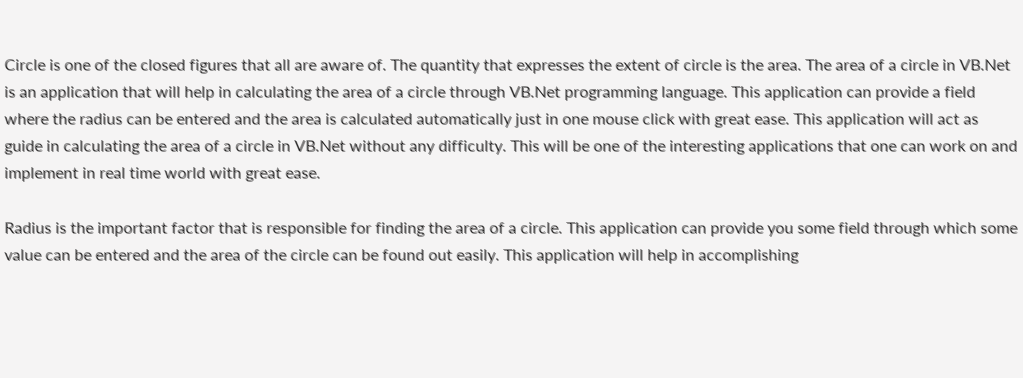Circle is one of the closed figures that all are aware of. The quantity that expresses the extent of circle is the area. The area of a circle in VB.Net is an application that will help in calculating the area of a circle through VB.Net programming language. This application can provide a field where the radius can be entered and the area is calculated automatically just in one mouse click with great ease. This application will act as guide in calculating the area of a circle in VB.Net without any difficulty. This will be one of the interesting applications that one can work on and implement in real time world with great ease.

Radius is the important factor that is responsible for finding the area of a circle. This application can provide you some field through which some value can be entered and the area of the circle can be found out easily. This application will help in accomplishing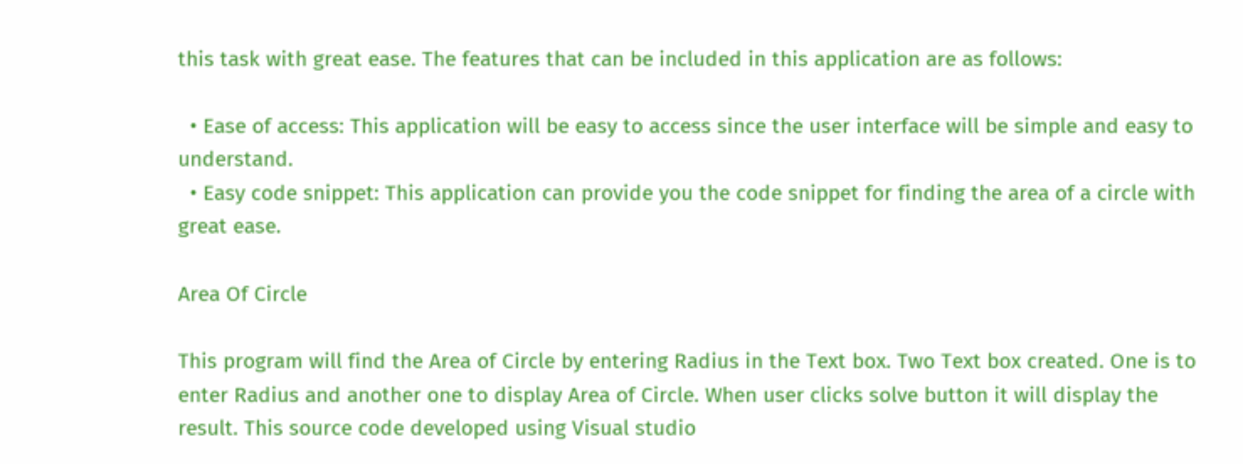this task with great ease. The features that can be included in this application are as follows:

  • Ease of access: This application will be easy to access since the user interface will be simple and easy to understand.
  • Easy code snippet: This application can provide you the code snippet for finding the area of a circle with great ease.

Area Of Circle

This program will find the Area of Circle by entering Radius in the Text box. Two Text box created. One is to enter Radius and another one to display Area of Circle. When user clicks solve button it will display the result. This source code developed using Visual studio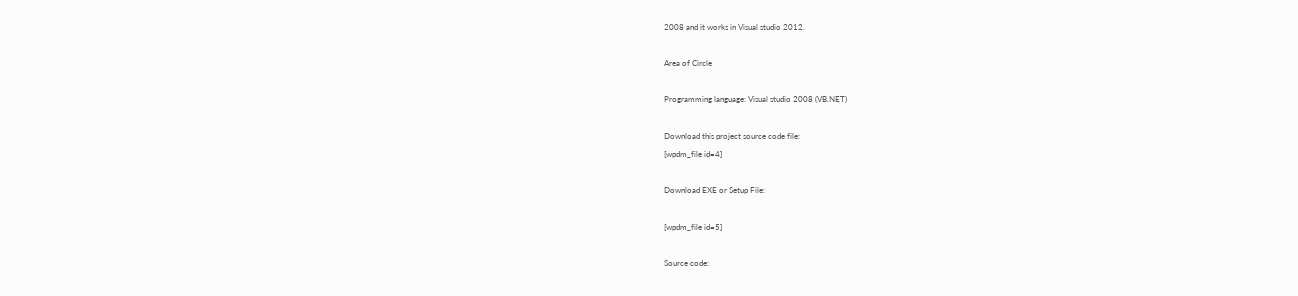2008 and it works in Visual studio 2012.

Area of Circle

Programming language: Visual studio 2008 (VB.NET)

Download this project source code file:
[wpdm_file id=4]

Download EXE or Setup File:

[wpdm_file id=5]

Source code: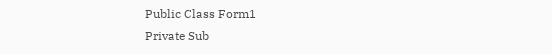Public Class Form1
Private Sub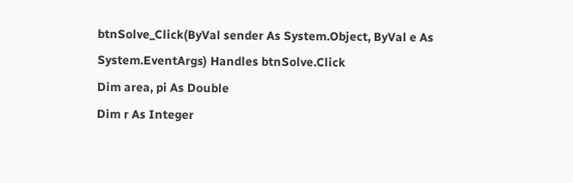btnSolve_Click(ByVal sender As System.Object, ByVal e As System.EventArgs) Handles btnSolve.Click
Dim area, pi As Double
Dim r As Integer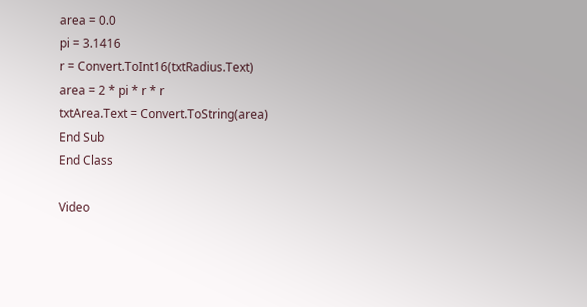area = 0.0
pi = 3.1416
r = Convert.ToInt16(txtRadius.Text)
area = 2 * pi * r * r
txtArea.Text = Convert.ToString(area)
End Sub
End Class

Video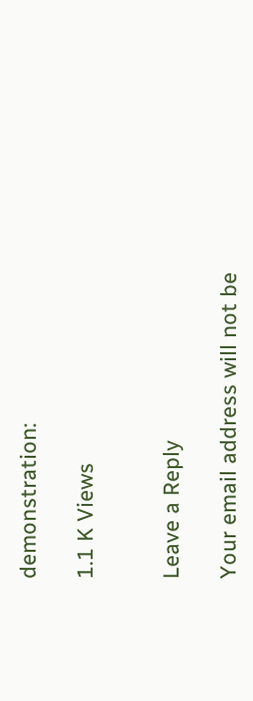demonstration:

1.1 K Views


Leave a Reply

Your email address will not be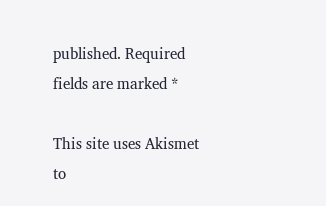published. Required fields are marked *

This site uses Akismet to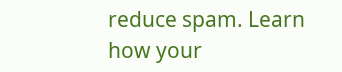reduce spam. Learn how your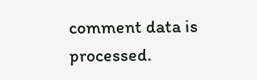comment data is processed.